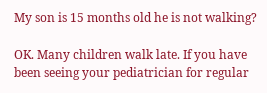My son is 15 months old he is not walking?

OK. Many children walk late. If you have been seeing your pediatrician for regular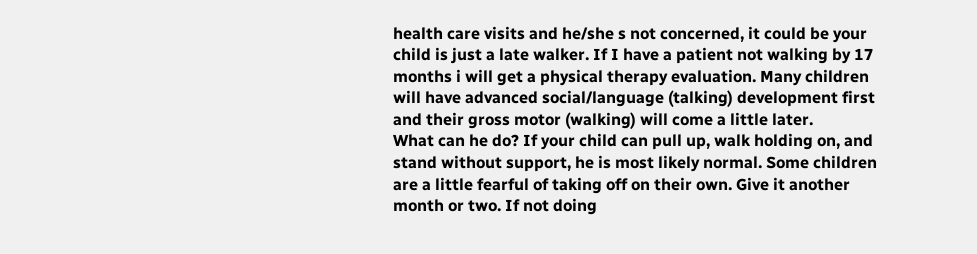health care visits and he/she s not concerned, it could be your child is just a late walker. If I have a patient not walking by 17 months i will get a physical therapy evaluation. Many children will have advanced social/language (talking) development first and their gross motor (walking) will come a little later.
What can he do? If your child can pull up, walk holding on, and stand without support, he is most likely normal. Some children are a little fearful of taking off on their own. Give it another month or two. If not doing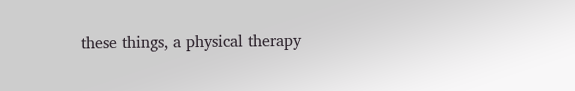these things, a physical therapy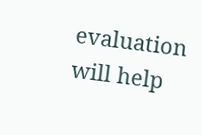evaluation will help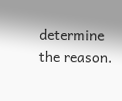determine the reason.